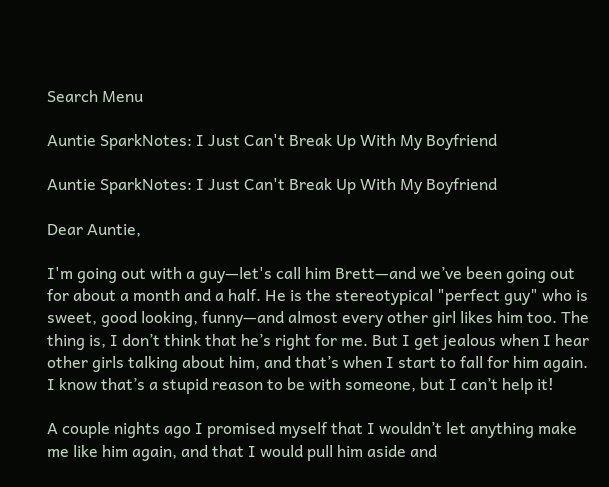Search Menu

Auntie SparkNotes: I Just Can't Break Up With My Boyfriend

Auntie SparkNotes: I Just Can't Break Up With My Boyfriend

Dear Auntie,

I'm going out with a guy—let's call him Brett—and we’ve been going out for about a month and a half. He is the stereotypical "perfect guy" who is sweet, good looking, funny—and almost every other girl likes him too. The thing is, I don’t think that he’s right for me. But I get jealous when I hear other girls talking about him, and that’s when I start to fall for him again. I know that’s a stupid reason to be with someone, but I can’t help it!

A couple nights ago I promised myself that I wouldn’t let anything make me like him again, and that I would pull him aside and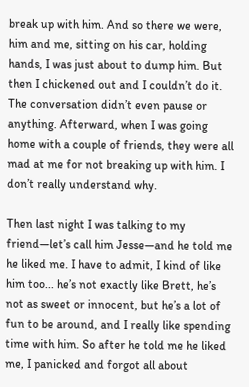break up with him. And so there we were, him and me, sitting on his car, holding hands, I was just about to dump him. But then I chickened out and I couldn’t do it. The conversation didn’t even pause or anything. Afterward, when I was going home with a couple of friends, they were all mad at me for not breaking up with him. I don’t really understand why.

Then last night I was talking to my friend—let’s call him Jesse—and he told me he liked me. I have to admit, I kind of like him too... he’s not exactly like Brett, he’s not as sweet or innocent, but he’s a lot of fun to be around, and I really like spending time with him. So after he told me he liked me, I panicked and forgot all about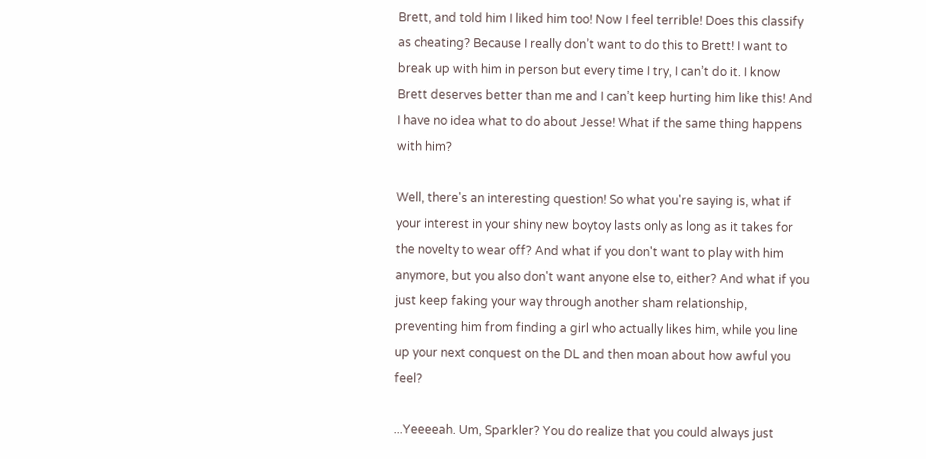Brett, and told him I liked him too! Now I feel terrible! Does this classify as cheating? Because I really don’t want to do this to Brett! I want to break up with him in person but every time I try, I can’t do it. I know Brett deserves better than me and I can’t keep hurting him like this! And I have no idea what to do about Jesse! What if the same thing happens with him?

Well, there's an interesting question! So what you're saying is, what if your interest in your shiny new boytoy lasts only as long as it takes for the novelty to wear off? And what if you don't want to play with him anymore, but you also don't want anyone else to, either? And what if you just keep faking your way through another sham relationship, preventing him from finding a girl who actually likes him, while you line up your next conquest on the DL and then moan about how awful you feel?

...Yeeeeah. Um, Sparkler? You do realize that you could always just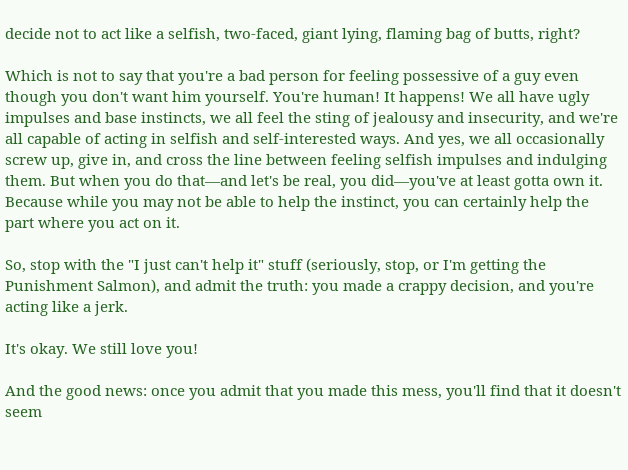decide not to act like a selfish, two-faced, giant lying, flaming bag of butts, right?

Which is not to say that you're a bad person for feeling possessive of a guy even though you don't want him yourself. You're human! It happens! We all have ugly impulses and base instincts, we all feel the sting of jealousy and insecurity, and we're all capable of acting in selfish and self-interested ways. And yes, we all occasionally screw up, give in, and cross the line between feeling selfish impulses and indulging them. But when you do that—and let's be real, you did—you've at least gotta own it. Because while you may not be able to help the instinct, you can certainly help the part where you act on it.

So, stop with the "I just can't help it" stuff (seriously, stop, or I'm getting the Punishment Salmon), and admit the truth: you made a crappy decision, and you're acting like a jerk.

It's okay. We still love you!

And the good news: once you admit that you made this mess, you'll find that it doesn't seem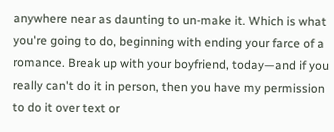anywhere near as daunting to un-make it. Which is what you're going to do, beginning with ending your farce of a romance. Break up with your boyfriend, today—and if you really can't do it in person, then you have my permission to do it over text or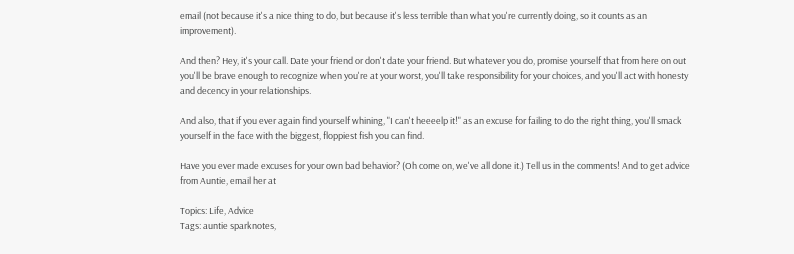email (not because it's a nice thing to do, but because it's less terrible than what you're currently doing, so it counts as an improvement).

And then? Hey, it's your call. Date your friend or don't date your friend. But whatever you do, promise yourself that from here on out you'll be brave enough to recognize when you're at your worst, you'll take responsibility for your choices, and you'll act with honesty and decency in your relationships.

And also, that if you ever again find yourself whining, "I can't heeeelp it!" as an excuse for failing to do the right thing, you'll smack yourself in the face with the biggest, floppiest fish you can find.

Have you ever made excuses for your own bad behavior? (Oh come on, we've all done it.) Tell us in the comments! And to get advice from Auntie, email her at

Topics: Life, Advice
Tags: auntie sparknotes,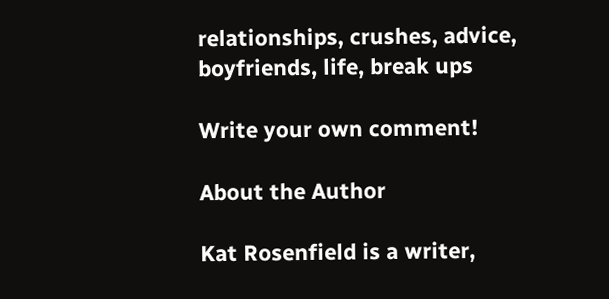relationships, crushes, advice, boyfriends, life, break ups

Write your own comment!

About the Author

Kat Rosenfield is a writer,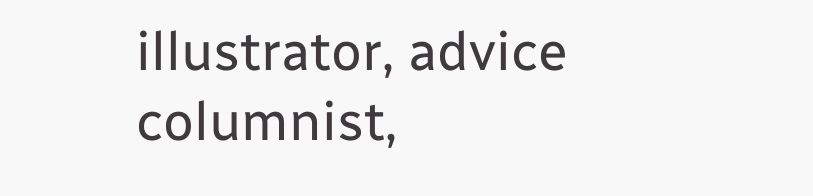illustrator, advice columnist,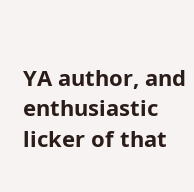YA author, and enthusiastic licker of that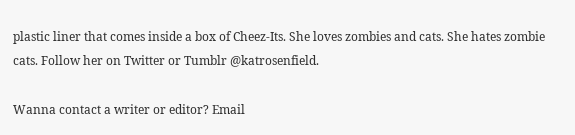plastic liner that comes inside a box of Cheez-Its. She loves zombies and cats. She hates zombie cats. Follow her on Twitter or Tumblr @katrosenfield.

Wanna contact a writer or editor? Email